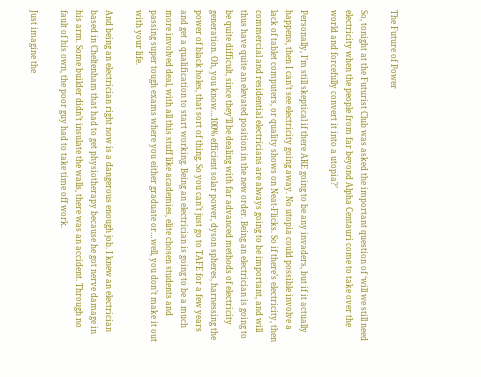The Future of Power

So, tonight at the Futurist Club was asked the important question of ‘will we still need electricity when the people from far beyond Alpha Centauri come to take over the world and forcefully convert it into a utopia?’

Personally, I’m still skeptical if there ARE going to be any invaders, but if it actually happens, then I can’t see electricity going away. No utopia could possible involve a lack of tablet computers, or quality shows on Neat-Flicks. So if there’s electricity, then commercial and residential electricians are always going to be important, and will thus have quite an elevated position in the new order. Being an electrician is going to be quite difficult, since they’ll be dealing with far advanced methods of electricity generation. Oh, you know…100% efficient solar power, dyson spheres, harnessing the power of black holes, that sort of thing. So you can’t just go to TAFE for a few years and get a qualification to start working. Being an electrician is going to be a much more involved deal, with all this stuff like academies, elite chosen students and passing super tough exams where you either graduate or…well, you don’t make it out with your life.

And being an electrician right now is a dangerous enough job. I knew an electrician based in Cheltenham that had to get physiotherapy because he got nerve damage in his arm. Some builder didn’t insulate the walls, there was an accident. Through no fault of his own, the poor guy had to take time off work.

Just imagine the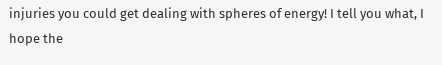injuries you could get dealing with spheres of energy! I tell you what, I hope the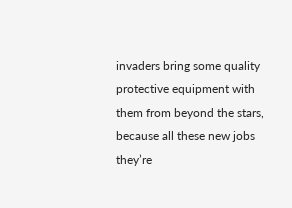invaders bring some quality protective equipment with them from beyond the stars, because all these new jobs they’re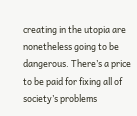creating in the utopia are nonetheless going to be dangerous. There’s a price to be paid for fixing all of society’s problems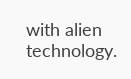with alien technology.